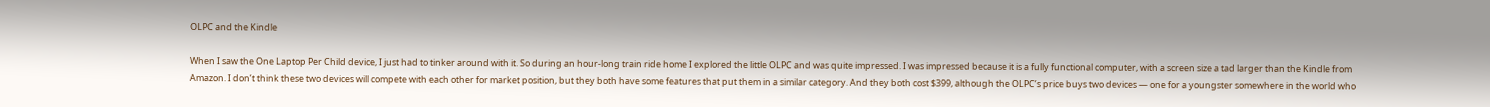OLPC and the Kindle

When I saw the One Laptop Per Child device, I just had to tinker around with it. So during an hour-long train ride home I explored the little OLPC and was quite impressed. I was impressed because it is a fully functional computer, with a screen size a tad larger than the Kindle from Amazon. I don’t think these two devices will compete with each other for market position, but they both have some features that put them in a similar category. And they both cost $399, although the OLPC’s price buys two devices — one for a youngster somewhere in the world who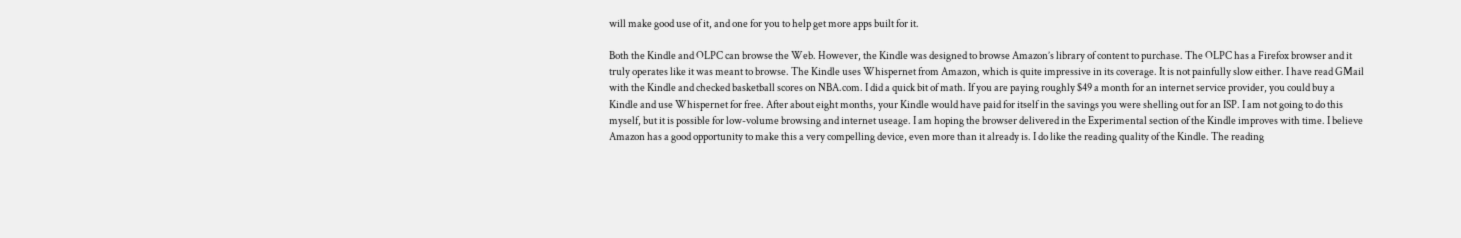will make good use of it, and one for you to help get more apps built for it.

Both the Kindle and OLPC can browse the Web. However, the Kindle was designed to browse Amazon’s library of content to purchase. The OLPC has a Firefox browser and it truly operates like it was meant to browse. The Kindle uses Whispernet from Amazon, which is quite impressive in its coverage. It is not painfully slow either. I have read GMail with the Kindle and checked basketball scores on NBA.com. I did a quick bit of math. If you are paying roughly $49 a month for an internet service provider, you could buy a Kindle and use Whispernet for free. After about eight months, your Kindle would have paid for itself in the savings you were shelling out for an ISP. I am not going to do this myself, but it is possible for low-volume browsing and internet useage. I am hoping the browser delivered in the Experimental section of the Kindle improves with time. I believe Amazon has a good opportunity to make this a very compelling device, even more than it already is. I do like the reading quality of the Kindle. The reading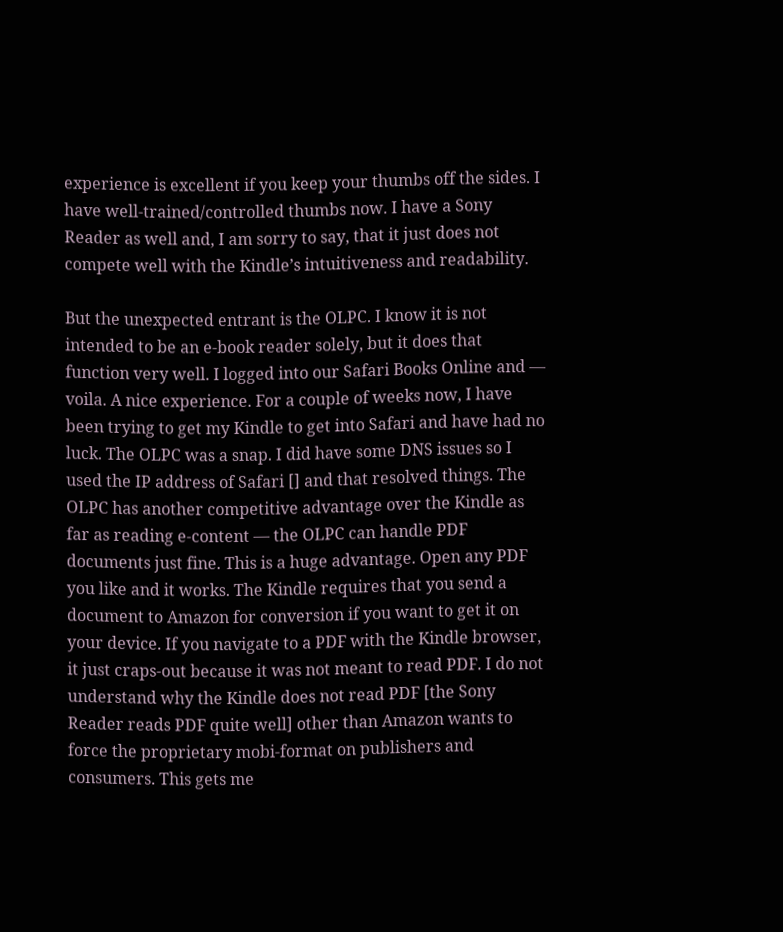experience is excellent if you keep your thumbs off the sides. I have well-trained/controlled thumbs now. I have a Sony Reader as well and, I am sorry to say, that it just does not compete well with the Kindle’s intuitiveness and readability.

But the unexpected entrant is the OLPC. I know it is not intended to be an e-book reader solely, but it does that function very well. I logged into our Safari Books Online and — voila. A nice experience. For a couple of weeks now, I have been trying to get my Kindle to get into Safari and have had no luck. The OLPC was a snap. I did have some DNS issues so I used the IP address of Safari [] and that resolved things. The OLPC has another competitive advantage over the Kindle as far as reading e-content — the OLPC can handle PDF documents just fine. This is a huge advantage. Open any PDF you like and it works. The Kindle requires that you send a document to Amazon for conversion if you want to get it on your device. If you navigate to a PDF with the Kindle browser, it just craps-out because it was not meant to read PDF. I do not understand why the Kindle does not read PDF [the Sony Reader reads PDF quite well] other than Amazon wants to force the proprietary mobi-format on publishers and consumers. This gets me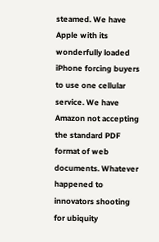steamed. We have Apple with its wonderfully loaded iPhone forcing buyers to use one cellular service. We have Amazon not accepting the standard PDF format of web documents. Whatever happened to innovators shooting for ubiquity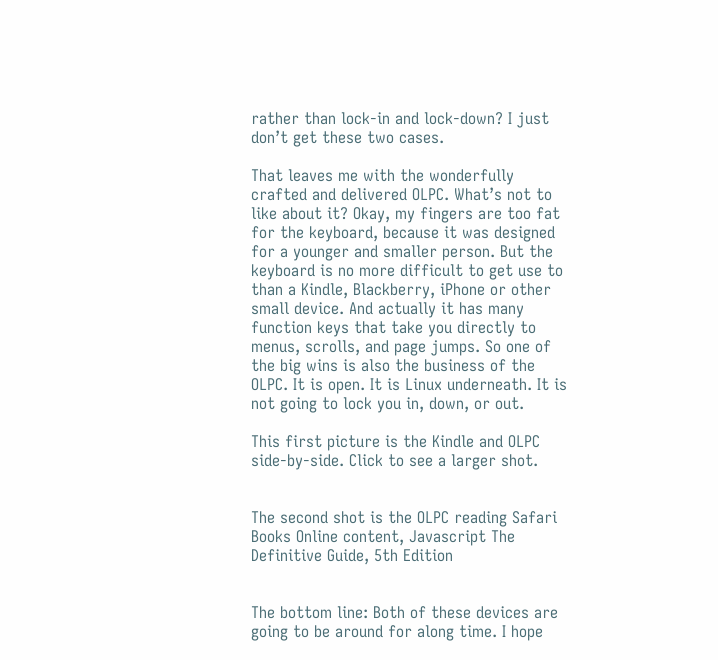rather than lock-in and lock-down? I just don’t get these two cases.

That leaves me with the wonderfully crafted and delivered OLPC. What’s not to like about it? Okay, my fingers are too fat for the keyboard, because it was designed for a younger and smaller person. But the keyboard is no more difficult to get use to than a Kindle, Blackberry, iPhone or other small device. And actually it has many function keys that take you directly to menus, scrolls, and page jumps. So one of the big wins is also the business of the OLPC. It is open. It is Linux underneath. It is not going to lock you in, down, or out.

This first picture is the Kindle and OLPC side-by-side. Click to see a larger shot.


The second shot is the OLPC reading Safari Books Online content, Javascript The Definitive Guide, 5th Edition


The bottom line: Both of these devices are going to be around for along time. I hope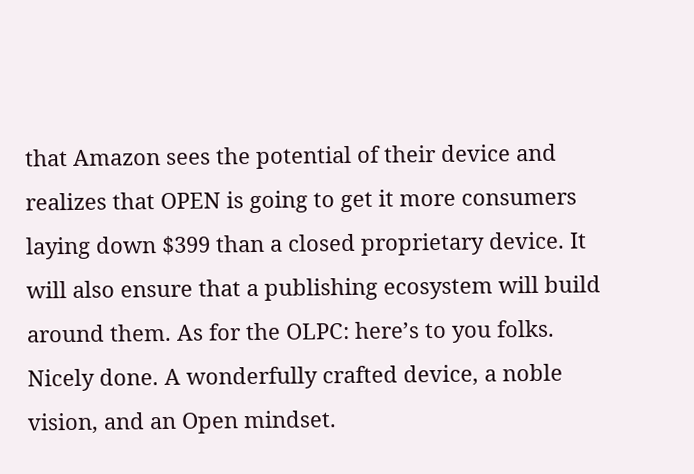that Amazon sees the potential of their device and realizes that OPEN is going to get it more consumers laying down $399 than a closed proprietary device. It will also ensure that a publishing ecosystem will build around them. As for the OLPC: here’s to you folks. Nicely done. A wonderfully crafted device, a noble vision, and an Open mindset.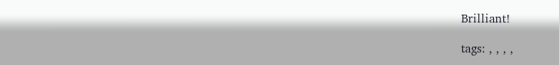Brilliant!

tags: , , , ,